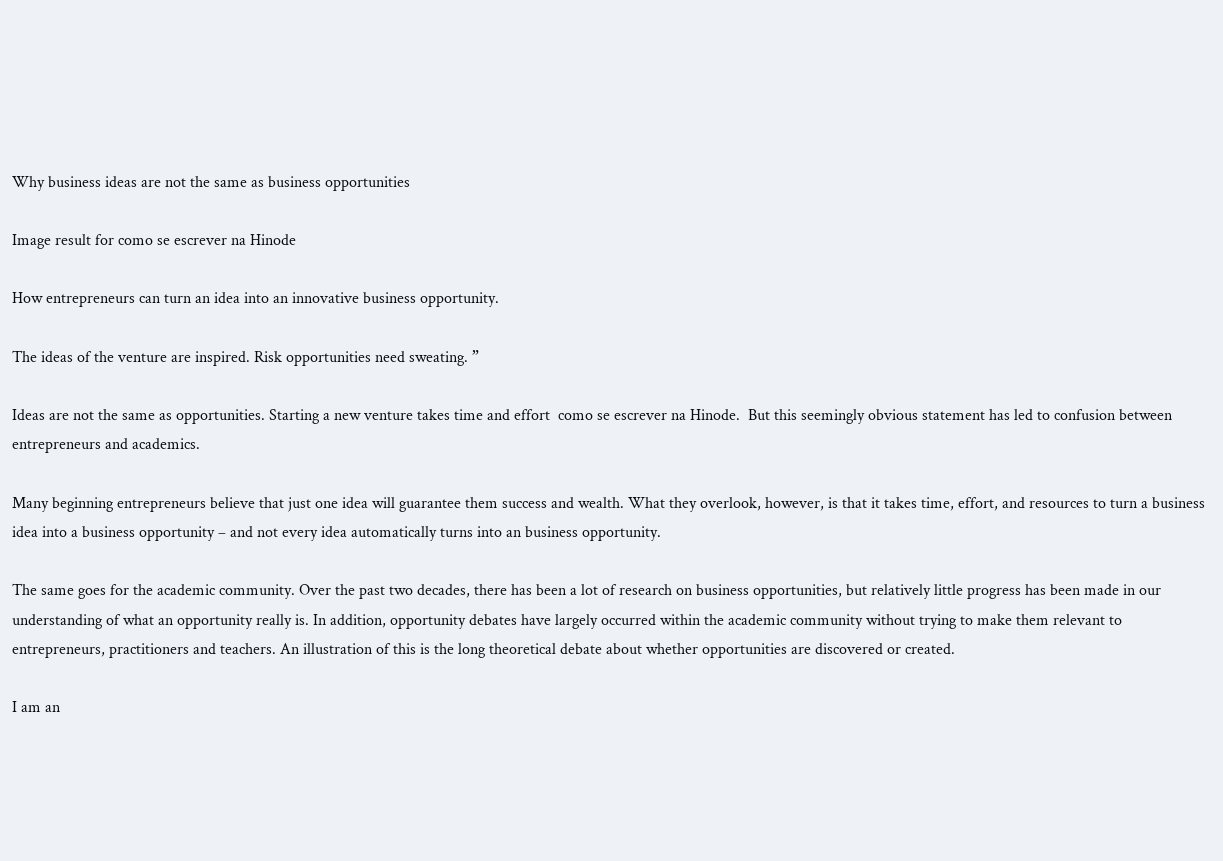Why business ideas are not the same as business opportunities

Image result for como se escrever na Hinode

How entrepreneurs can turn an idea into an innovative business opportunity.

The ideas of the venture are inspired. Risk opportunities need sweating. ”

Ideas are not the same as opportunities. Starting a new venture takes time and effort  como se escrever na Hinode.  But this seemingly obvious statement has led to confusion between entrepreneurs and academics.

Many beginning entrepreneurs believe that just one idea will guarantee them success and wealth. What they overlook, however, is that it takes time, effort, and resources to turn a business idea into a business opportunity – and not every idea automatically turns into an business opportunity.

The same goes for the academic community. Over the past two decades, there has been a lot of research on business opportunities, but relatively little progress has been made in our understanding of what an opportunity really is. In addition, opportunity debates have largely occurred within the academic community without trying to make them relevant to entrepreneurs, practitioners and teachers. An illustration of this is the long theoretical debate about whether opportunities are discovered or created.

I am an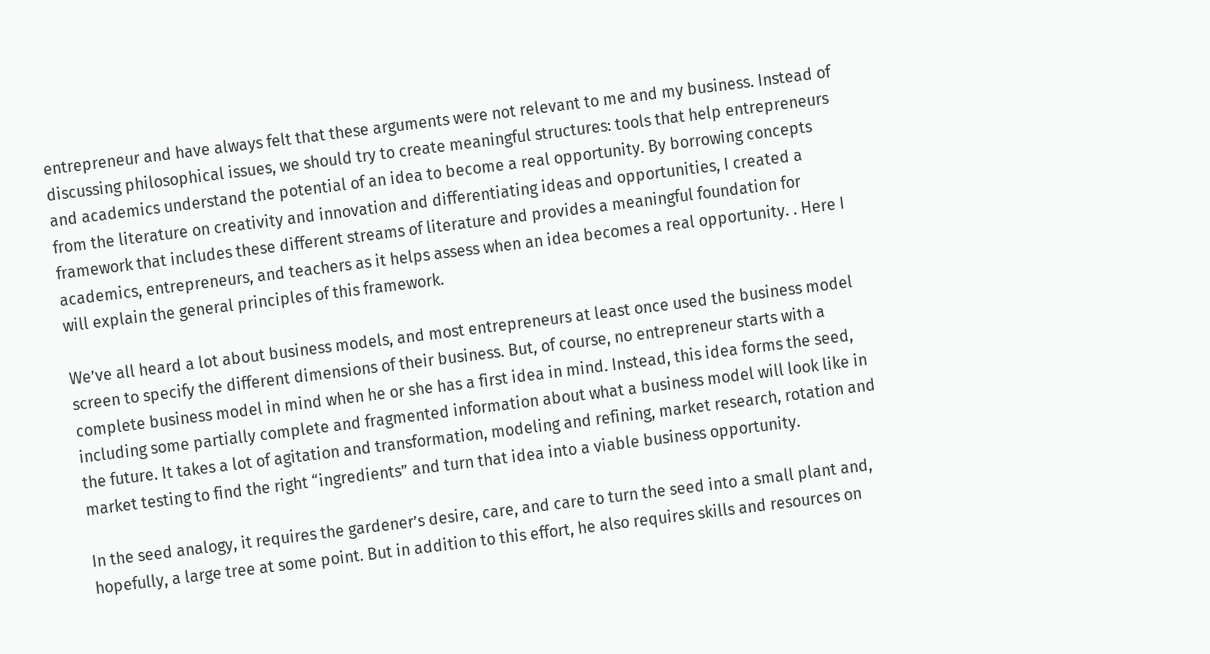entrepreneur and have always felt that these arguments were not relevant to me and my business. Instead of discussing philosophical issues, we should try to create meaningful structures: tools that help entrepreneurs and academics understand the potential of an idea to become a real opportunity. By borrowing concepts from the literature on creativity and innovation and differentiating ideas and opportunities, I created a framework that includes these different streams of literature and provides a meaningful foundation for academics, entrepreneurs, and teachers as it helps assess when an idea becomes a real opportunity. . Here I will explain the general principles of this framework.

We’ve all heard a lot about business models, and most entrepreneurs at least once used the business model screen to specify the different dimensions of their business. But, of course, no entrepreneur starts with a complete business model in mind when he or she has a first idea in mind. Instead, this idea forms the seed, including some partially complete and fragmented information about what a business model will look like in the future. It takes a lot of agitation and transformation, modeling and refining, market research, rotation and market testing to find the right “ingredients” and turn that idea into a viable business opportunity.

In the seed analogy, it requires the gardener’s desire, care, and care to turn the seed into a small plant and, hopefully, a large tree at some point. But in addition to this effort, he also requires skills and resources on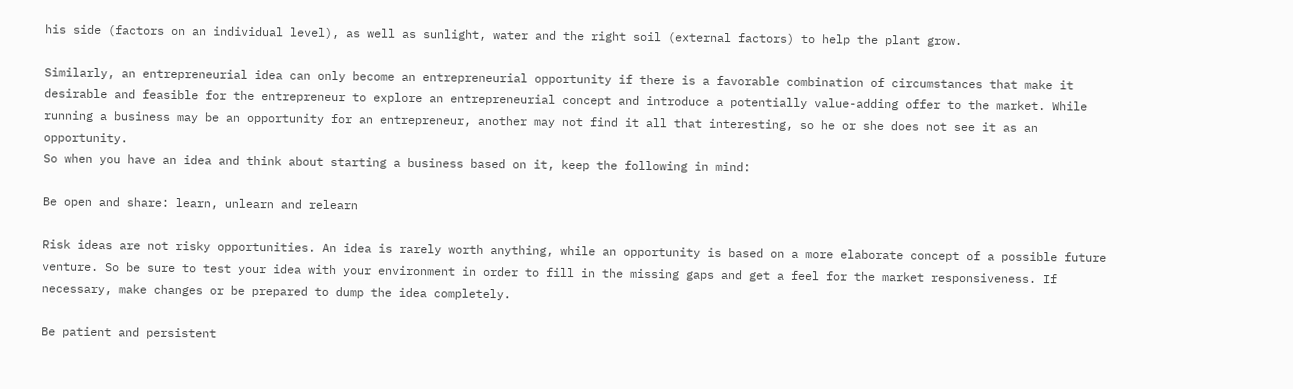his side (factors on an individual level), as well as sunlight, water and the right soil (external factors) to help the plant grow.

Similarly, an entrepreneurial idea can only become an entrepreneurial opportunity if there is a favorable combination of circumstances that make it desirable and feasible for the entrepreneur to explore an entrepreneurial concept and introduce a potentially value-adding offer to the market. While running a business may be an opportunity for an entrepreneur, another may not find it all that interesting, so he or she does not see it as an opportunity.
So when you have an idea and think about starting a business based on it, keep the following in mind:

Be open and share: learn, unlearn and relearn

Risk ideas are not risky opportunities. An idea is rarely worth anything, while an opportunity is based on a more elaborate concept of a possible future venture. So be sure to test your idea with your environment in order to fill in the missing gaps and get a feel for the market responsiveness. If necessary, make changes or be prepared to dump the idea completely.

Be patient and persistent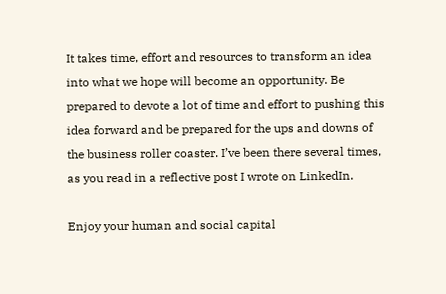It takes time, effort and resources to transform an idea into what we hope will become an opportunity. Be prepared to devote a lot of time and effort to pushing this idea forward and be prepared for the ups and downs of the business roller coaster. I’ve been there several times, as you read in a reflective post I wrote on LinkedIn.

Enjoy your human and social capital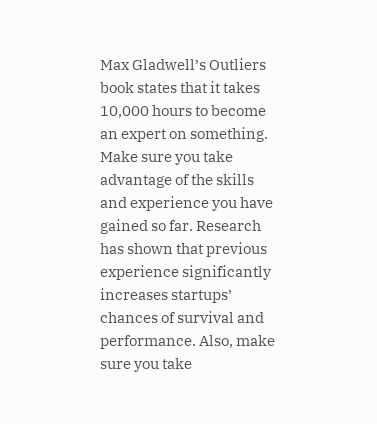Max Gladwell’s Outliers book states that it takes 10,000 hours to become an expert on something. Make sure you take advantage of the skills and experience you have gained so far. Research has shown that previous experience significantly increases startups’ chances of survival and performance. Also, make sure you take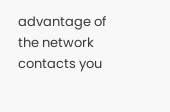advantage of the network contacts you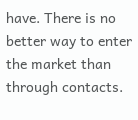have. There is no better way to enter the market than through contacts.